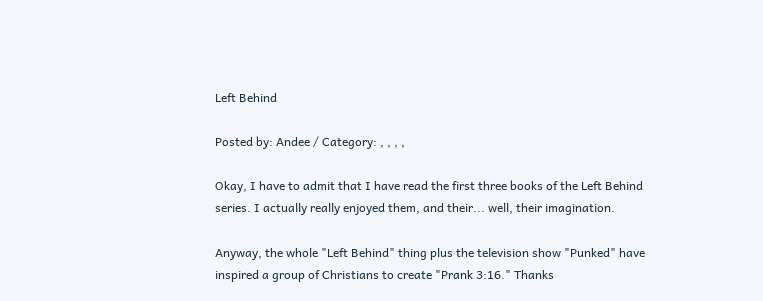Left Behind

Posted by: Andee / Category: , , , ,

Okay, I have to admit that I have read the first three books of the Left Behind series. I actually really enjoyed them, and their... well, their imagination.

Anyway, the whole "Left Behind" thing plus the television show "Punked" have inspired a group of Christians to create "Prank 3:16." Thanks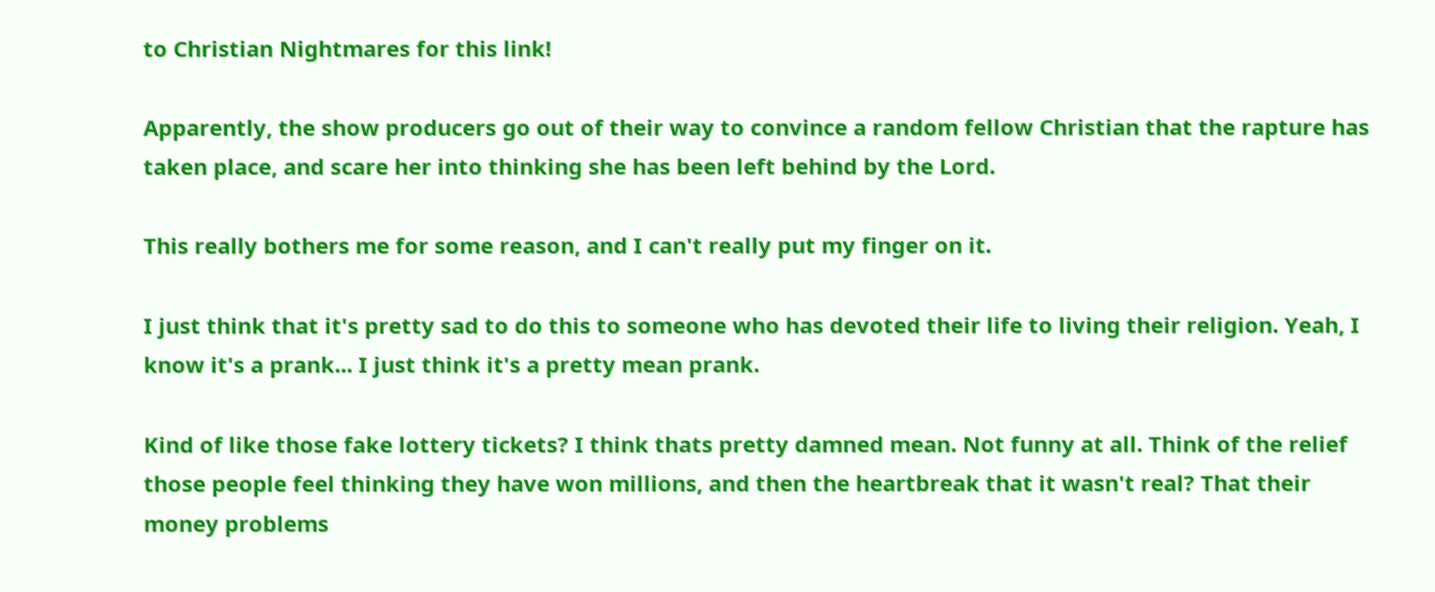to Christian Nightmares for this link!

Apparently, the show producers go out of their way to convince a random fellow Christian that the rapture has taken place, and scare her into thinking she has been left behind by the Lord.

This really bothers me for some reason, and I can't really put my finger on it.

I just think that it's pretty sad to do this to someone who has devoted their life to living their religion. Yeah, I know it's a prank... I just think it's a pretty mean prank.

Kind of like those fake lottery tickets? I think thats pretty damned mean. Not funny at all. Think of the relief those people feel thinking they have won millions, and then the heartbreak that it wasn't real? That their money problems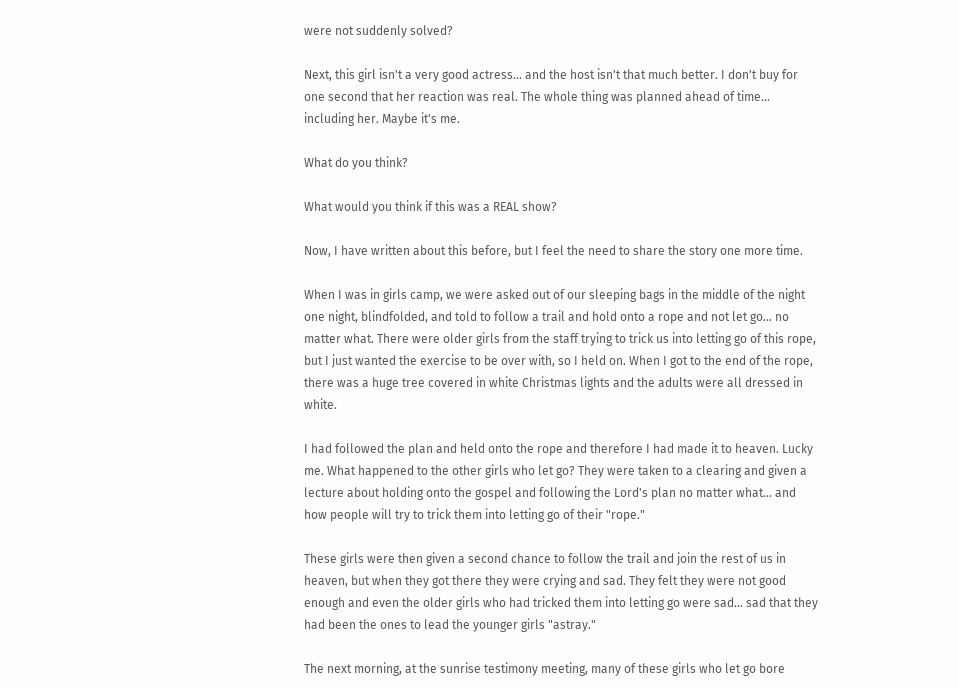were not suddenly solved?

Next, this girl isn't a very good actress... and the host isn't that much better. I don't buy for one second that her reaction was real. The whole thing was planned ahead of time... including her. Maybe it's me.

What do you think?

What would you think if this was a REAL show?

Now, I have written about this before, but I feel the need to share the story one more time.

When I was in girls camp, we were asked out of our sleeping bags in the middle of the night one night, blindfolded, and told to follow a trail and hold onto a rope and not let go... no matter what. There were older girls from the staff trying to trick us into letting go of this rope, but I just wanted the exercise to be over with, so I held on. When I got to the end of the rope, there was a huge tree covered in white Christmas lights and the adults were all dressed in white.

I had followed the plan and held onto the rope and therefore I had made it to heaven. Lucky me. What happened to the other girls who let go? They were taken to a clearing and given a lecture about holding onto the gospel and following the Lord's plan no matter what... and how people will try to trick them into letting go of their "rope."

These girls were then given a second chance to follow the trail and join the rest of us in heaven, but when they got there they were crying and sad. They felt they were not good enough and even the older girls who had tricked them into letting go were sad... sad that they had been the ones to lead the younger girls "astray."

The next morning, at the sunrise testimony meeting, many of these girls who let go bore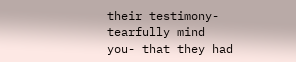their testimony-tearfully mind you- that they had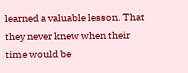learned a valuable lesson. That they never knew when their time would be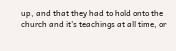up, and that they had to hold onto the church and it's teachings at all time, or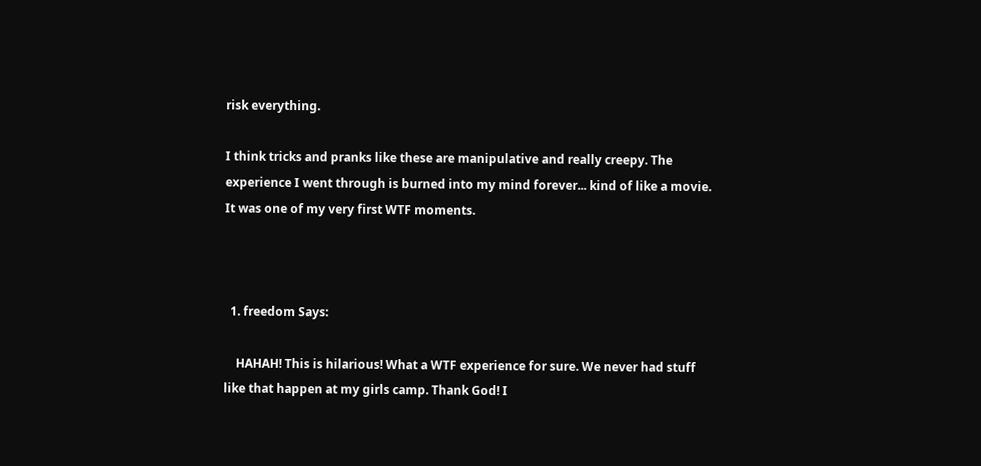risk everything.

I think tricks and pranks like these are manipulative and really creepy. The experience I went through is burned into my mind forever... kind of like a movie. It was one of my very first WTF moments.



  1. freedom Says:

    HAHAH! This is hilarious! What a WTF experience for sure. We never had stuff like that happen at my girls camp. Thank God! I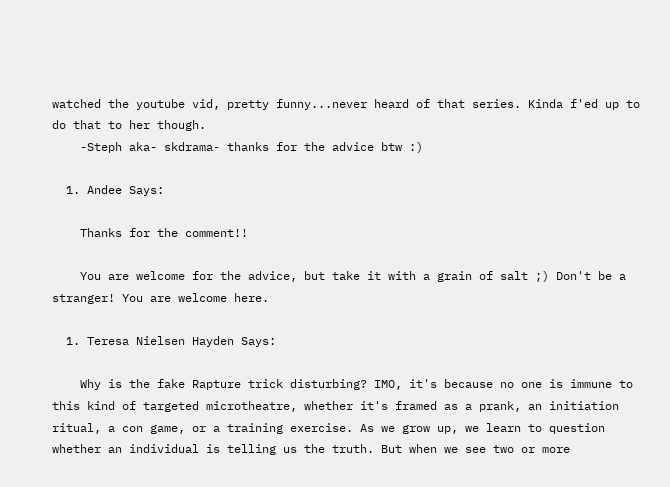watched the youtube vid, pretty funny...never heard of that series. Kinda f'ed up to do that to her though.
    -Steph aka- skdrama- thanks for the advice btw :)

  1. Andee Says:

    Thanks for the comment!!

    You are welcome for the advice, but take it with a grain of salt ;) Don't be a stranger! You are welcome here.

  1. Teresa Nielsen Hayden Says:

    Why is the fake Rapture trick disturbing? IMO, it's because no one is immune to this kind of targeted microtheatre, whether it's framed as a prank, an initiation ritual, a con game, or a training exercise. As we grow up, we learn to question whether an individual is telling us the truth. But when we see two or more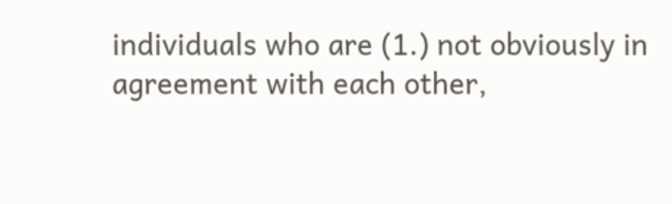individuals who are (1.) not obviously in agreement with each other,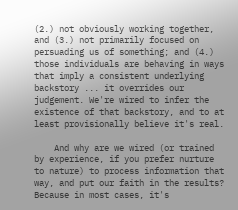(2.) not obviously working together, and (3.) not primarily focused on persuading us of something; and (4.) those individuals are behaving in ways that imply a consistent underlying backstory ... it overrides our judgement. We're wired to infer the existence of that backstory, and to at least provisionally believe it's real.

    And why are we wired (or trained by experience, if you prefer nurture to nature) to process information that way, and put our faith in the results? Because in most cases, it's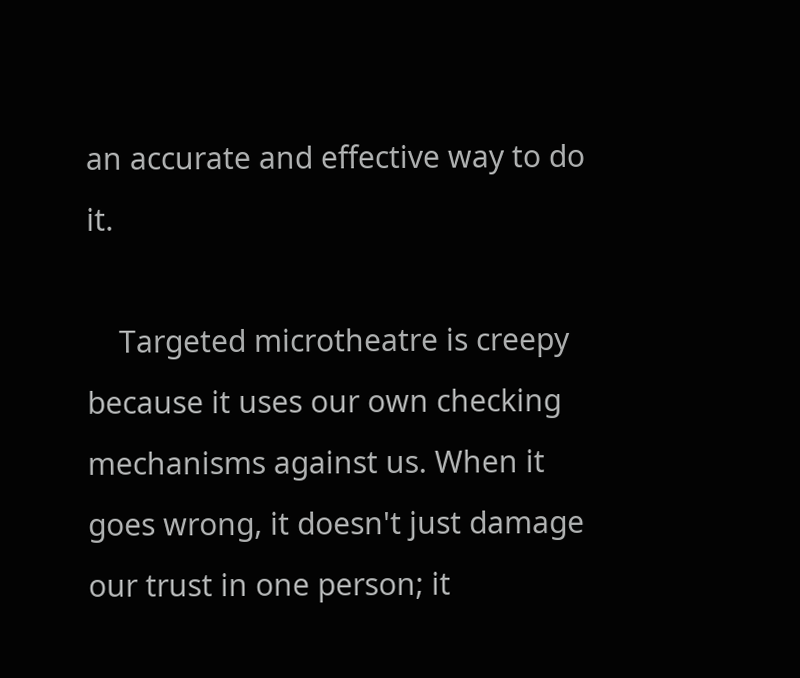an accurate and effective way to do it.

    Targeted microtheatre is creepy because it uses our own checking mechanisms against us. When it goes wrong, it doesn't just damage our trust in one person; it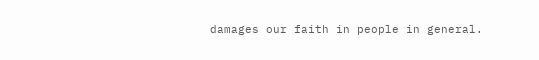damages our faith in people in general.